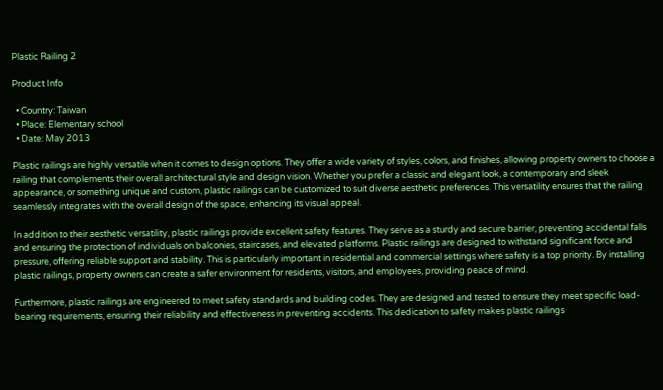Plastic Railing 2

Product Info

  • Country: Taiwan
  • Place: Elementary school
  • Date: May 2013

Plastic railings are highly versatile when it comes to design options. They offer a wide variety of styles, colors, and finishes, allowing property owners to choose a railing that complements their overall architectural style and design vision. Whether you prefer a classic and elegant look, a contemporary and sleek appearance, or something unique and custom, plastic railings can be customized to suit diverse aesthetic preferences. This versatility ensures that the railing seamlessly integrates with the overall design of the space, enhancing its visual appeal.

In addition to their aesthetic versatility, plastic railings provide excellent safety features. They serve as a sturdy and secure barrier, preventing accidental falls and ensuring the protection of individuals on balconies, staircases, and elevated platforms. Plastic railings are designed to withstand significant force and pressure, offering reliable support and stability. This is particularly important in residential and commercial settings where safety is a top priority. By installing plastic railings, property owners can create a safer environment for residents, visitors, and employees, providing peace of mind.

Furthermore, plastic railings are engineered to meet safety standards and building codes. They are designed and tested to ensure they meet specific load-bearing requirements, ensuring their reliability and effectiveness in preventing accidents. This dedication to safety makes plastic railings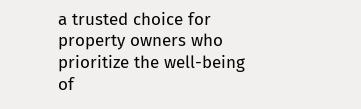a trusted choice for property owners who prioritize the well-being of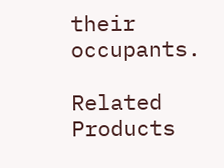their occupants.

Related Products